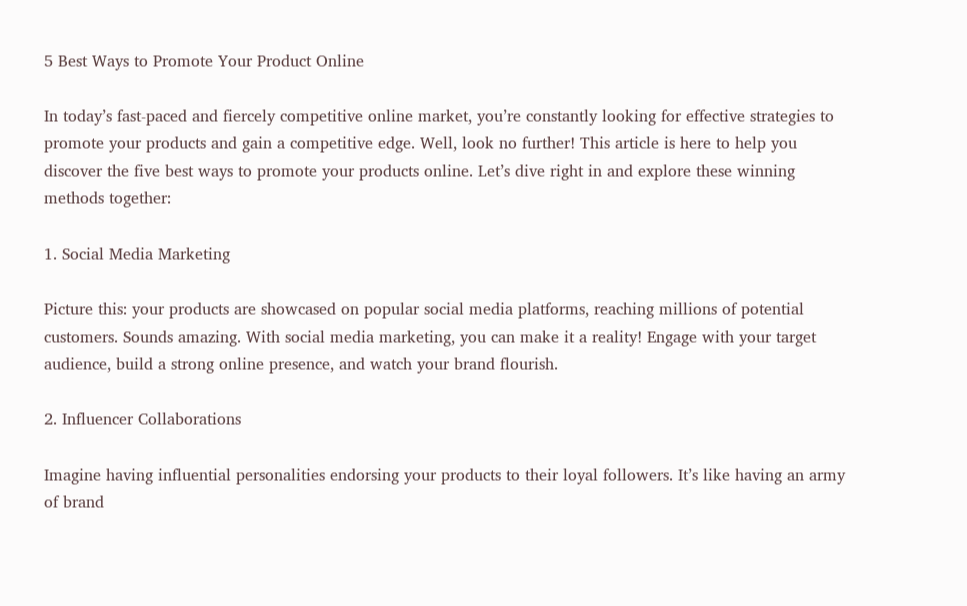5 Best Ways to Promote Your Product Online

In today’s fast-paced and fiercely competitive online market, you’re constantly looking for effective strategies to promote your products and gain a competitive edge. Well, look no further! This article is here to help you discover the five best ways to promote your products online. Let’s dive right in and explore these winning methods together:

1. Social Media Marketing

Picture this: your products are showcased on popular social media platforms, reaching millions of potential customers. Sounds amazing. With social media marketing, you can make it a reality! Engage with your target audience, build a strong online presence, and watch your brand flourish.

2. Influencer Collaborations

Imagine having influential personalities endorsing your products to their loyal followers. It’s like having an army of brand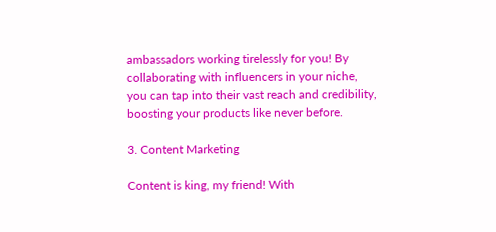ambassadors working tirelessly for you! By collaborating with influencers in your niche, you can tap into their vast reach and credibility, boosting your products like never before.

3. Content Marketing

Content is king, my friend! With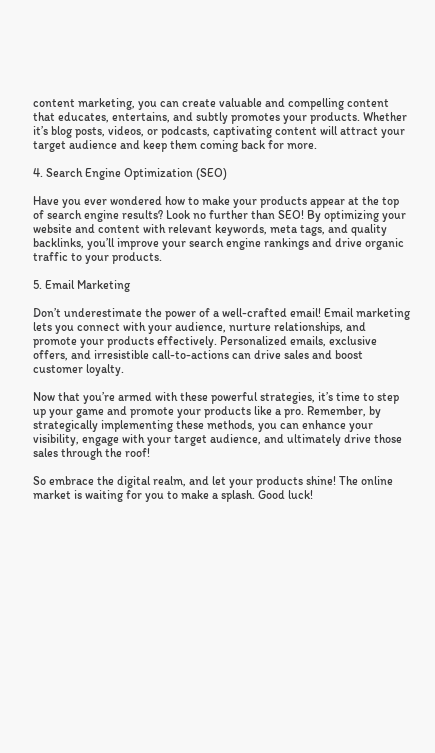content marketing, you can create valuable and compelling content that educates, entertains, and subtly promotes your products. Whether it’s blog posts, videos, or podcasts, captivating content will attract your target audience and keep them coming back for more.

4. Search Engine Optimization (SEO)

Have you ever wondered how to make your products appear at the top of search engine results? Look no further than SEO! By optimizing your website and content with relevant keywords, meta tags, and quality backlinks, you’ll improve your search engine rankings and drive organic traffic to your products.

5. Email Marketing

Don’t underestimate the power of a well-crafted email! Email marketing lets you connect with your audience, nurture relationships, and promote your products effectively. Personalized emails, exclusive offers, and irresistible call-to-actions can drive sales and boost customer loyalty.

Now that you’re armed with these powerful strategies, it’s time to step up your game and promote your products like a pro. Remember, by strategically implementing these methods, you can enhance your visibility, engage with your target audience, and ultimately drive those sales through the roof!

So embrace the digital realm, and let your products shine! The online market is waiting for you to make a splash. Good luck!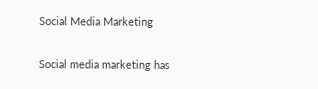Social Media Marketing

Social media marketing has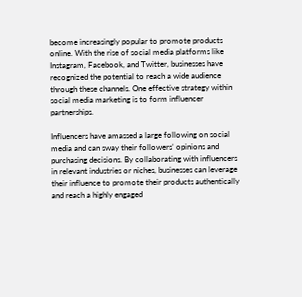become increasingly popular to promote products online. With the rise of social media platforms like Instagram, Facebook, and Twitter, businesses have recognized the potential to reach a wide audience through these channels. One effective strategy within social media marketing is to form influencer partnerships.

Influencers have amassed a large following on social media and can sway their followers’ opinions and purchasing decisions. By collaborating with influencers in relevant industries or niches, businesses can leverage their influence to promote their products authentically and reach a highly engaged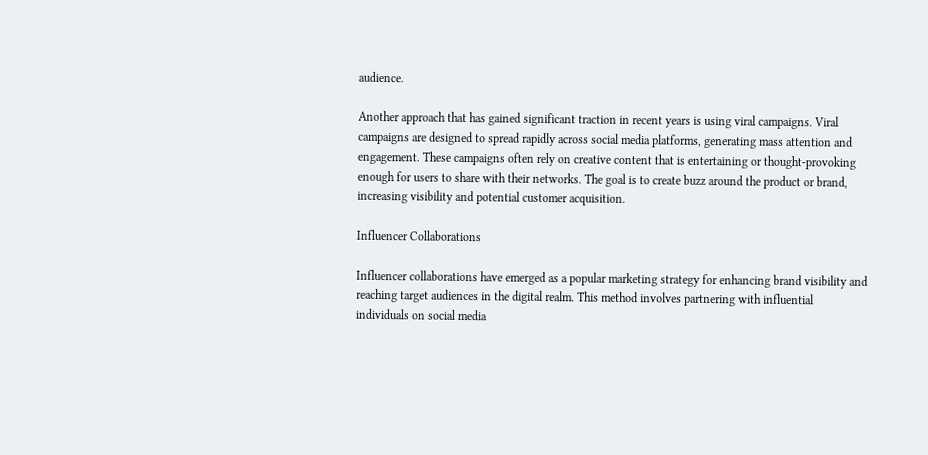audience.

Another approach that has gained significant traction in recent years is using viral campaigns. Viral campaigns are designed to spread rapidly across social media platforms, generating mass attention and engagement. These campaigns often rely on creative content that is entertaining or thought-provoking enough for users to share with their networks. The goal is to create buzz around the product or brand, increasing visibility and potential customer acquisition.

Influencer Collaborations

Influencer collaborations have emerged as a popular marketing strategy for enhancing brand visibility and reaching target audiences in the digital realm. This method involves partnering with influential individuals on social media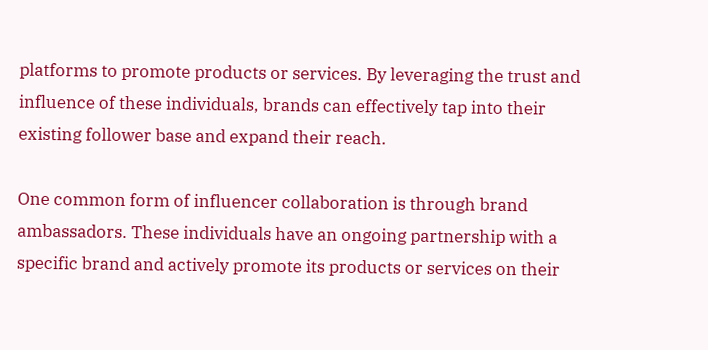platforms to promote products or services. By leveraging the trust and influence of these individuals, brands can effectively tap into their existing follower base and expand their reach.

One common form of influencer collaboration is through brand ambassadors. These individuals have an ongoing partnership with a specific brand and actively promote its products or services on their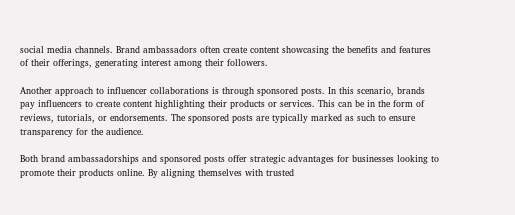social media channels. Brand ambassadors often create content showcasing the benefits and features of their offerings, generating interest among their followers.

Another approach to influencer collaborations is through sponsored posts. In this scenario, brands pay influencers to create content highlighting their products or services. This can be in the form of reviews, tutorials, or endorsements. The sponsored posts are typically marked as such to ensure transparency for the audience.

Both brand ambassadorships and sponsored posts offer strategic advantages for businesses looking to promote their products online. By aligning themselves with trusted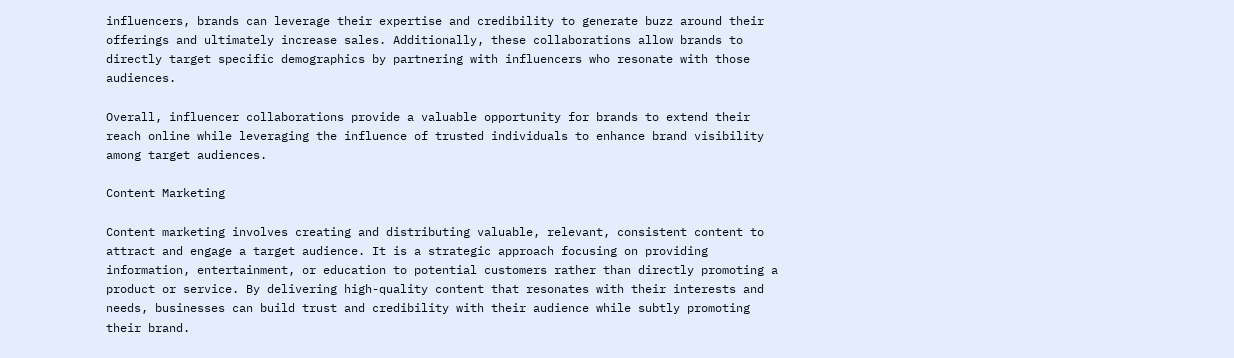influencers, brands can leverage their expertise and credibility to generate buzz around their offerings and ultimately increase sales. Additionally, these collaborations allow brands to directly target specific demographics by partnering with influencers who resonate with those audiences.

Overall, influencer collaborations provide a valuable opportunity for brands to extend their reach online while leveraging the influence of trusted individuals to enhance brand visibility among target audiences.

Content Marketing

Content marketing involves creating and distributing valuable, relevant, consistent content to attract and engage a target audience. It is a strategic approach focusing on providing information, entertainment, or education to potential customers rather than directly promoting a product or service. By delivering high-quality content that resonates with their interests and needs, businesses can build trust and credibility with their audience while subtly promoting their brand.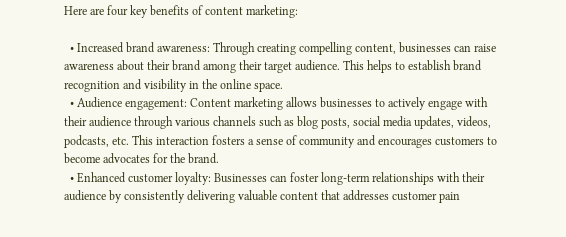Here are four key benefits of content marketing:

  • Increased brand awareness: Through creating compelling content, businesses can raise awareness about their brand among their target audience. This helps to establish brand recognition and visibility in the online space.
  • Audience engagement: Content marketing allows businesses to actively engage with their audience through various channels such as blog posts, social media updates, videos, podcasts, etc. This interaction fosters a sense of community and encourages customers to become advocates for the brand.
  • Enhanced customer loyalty: Businesses can foster long-term relationships with their audience by consistently delivering valuable content that addresses customer pain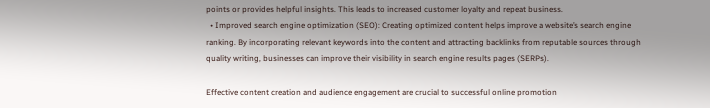points or provides helpful insights. This leads to increased customer loyalty and repeat business.
  • Improved search engine optimization (SEO): Creating optimized content helps improve a website’s search engine ranking. By incorporating relevant keywords into the content and attracting backlinks from reputable sources through quality writing, businesses can improve their visibility in search engine results pages (SERPs).

Effective content creation and audience engagement are crucial to successful online promotion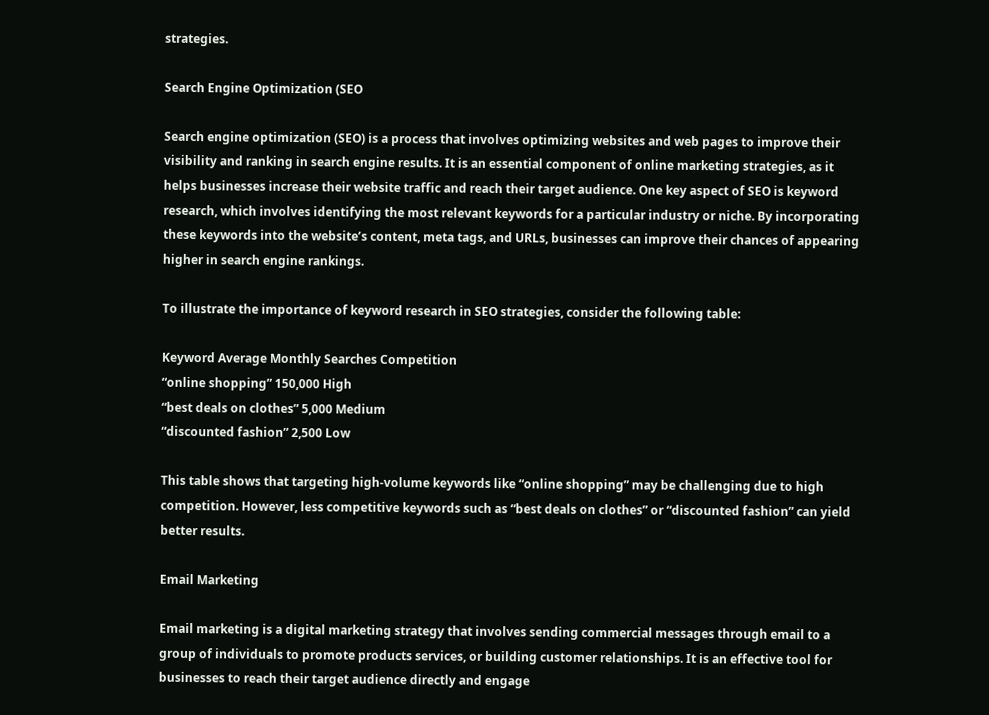strategies.

Search Engine Optimization (SEO

Search engine optimization (SEO) is a process that involves optimizing websites and web pages to improve their visibility and ranking in search engine results. It is an essential component of online marketing strategies, as it helps businesses increase their website traffic and reach their target audience. One key aspect of SEO is keyword research, which involves identifying the most relevant keywords for a particular industry or niche. By incorporating these keywords into the website’s content, meta tags, and URLs, businesses can improve their chances of appearing higher in search engine rankings.

To illustrate the importance of keyword research in SEO strategies, consider the following table:

Keyword Average Monthly Searches Competition
“online shopping” 150,000 High
“best deals on clothes” 5,000 Medium
“discounted fashion” 2,500 Low

This table shows that targeting high-volume keywords like “online shopping” may be challenging due to high competition. However, less competitive keywords such as “best deals on clothes” or “discounted fashion” can yield better results.

Email Marketing

Email marketing is a digital marketing strategy that involves sending commercial messages through email to a group of individuals to promote products services, or building customer relationships. It is an effective tool for businesses to reach their target audience directly and engage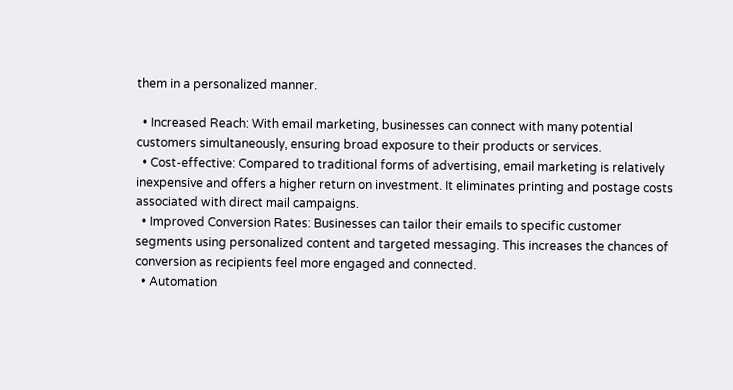them in a personalized manner.

  • Increased Reach: With email marketing, businesses can connect with many potential customers simultaneously, ensuring broad exposure to their products or services.
  • Cost-effective: Compared to traditional forms of advertising, email marketing is relatively inexpensive and offers a higher return on investment. It eliminates printing and postage costs associated with direct mail campaigns.
  • Improved Conversion Rates: Businesses can tailor their emails to specific customer segments using personalized content and targeted messaging. This increases the chances of conversion as recipients feel more engaged and connected.
  • Automation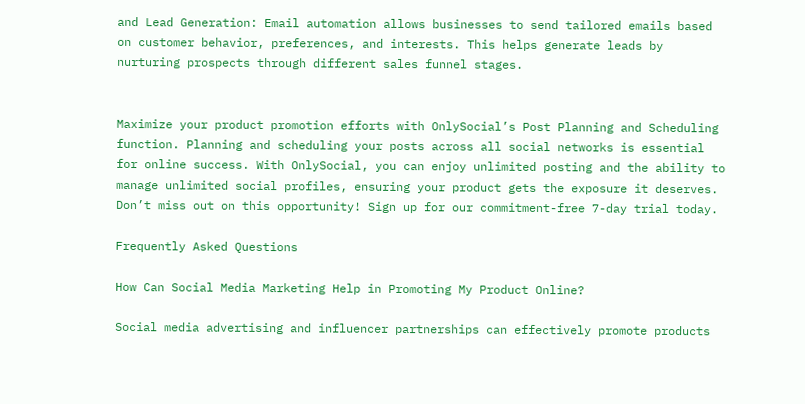and Lead Generation: Email automation allows businesses to send tailored emails based on customer behavior, preferences, and interests. This helps generate leads by nurturing prospects through different sales funnel stages.


Maximize your product promotion efforts with OnlySocial’s Post Planning and Scheduling function. Planning and scheduling your posts across all social networks is essential for online success. With OnlySocial, you can enjoy unlimited posting and the ability to manage unlimited social profiles, ensuring your product gets the exposure it deserves. Don’t miss out on this opportunity! Sign up for our commitment-free 7-day trial today.

Frequently Asked Questions

How Can Social Media Marketing Help in Promoting My Product Online?

Social media advertising and influencer partnerships can effectively promote products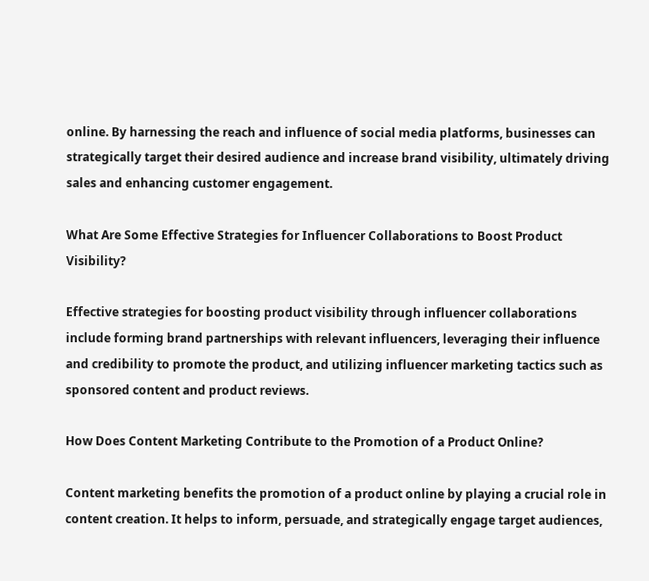online. By harnessing the reach and influence of social media platforms, businesses can strategically target their desired audience and increase brand visibility, ultimately driving sales and enhancing customer engagement.

What Are Some Effective Strategies for Influencer Collaborations to Boost Product Visibility?

Effective strategies for boosting product visibility through influencer collaborations include forming brand partnerships with relevant influencers, leveraging their influence and credibility to promote the product, and utilizing influencer marketing tactics such as sponsored content and product reviews.

How Does Content Marketing Contribute to the Promotion of a Product Online?

Content marketing benefits the promotion of a product online by playing a crucial role in content creation. It helps to inform, persuade, and strategically engage target audiences,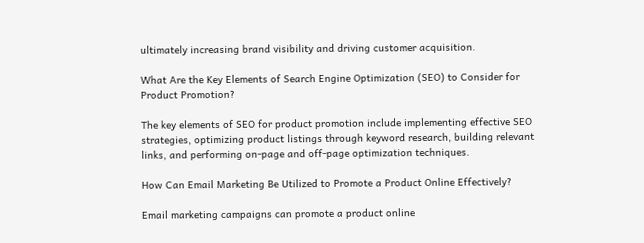ultimately increasing brand visibility and driving customer acquisition.

What Are the Key Elements of Search Engine Optimization (SEO) to Consider for Product Promotion?

The key elements of SEO for product promotion include implementing effective SEO strategies, optimizing product listings through keyword research, building relevant links, and performing on-page and off-page optimization techniques.

How Can Email Marketing Be Utilized to Promote a Product Online Effectively?

Email marketing campaigns can promote a product online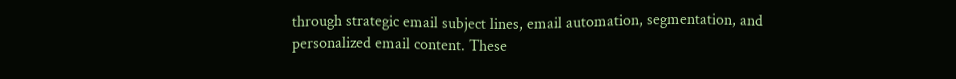through strategic email subject lines, email automation, segmentation, and personalized email content. These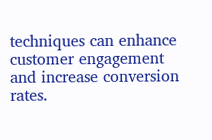techniques can enhance customer engagement and increase conversion rates.